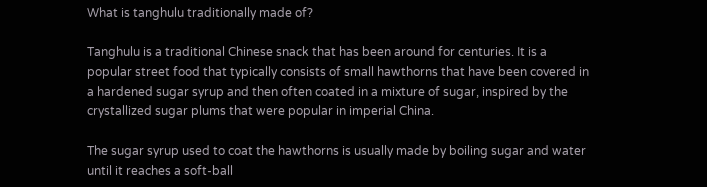What is tanghulu traditionally made of?

Tanghulu is a traditional Chinese snack that has been around for centuries. It is a popular street food that typically consists of small hawthorns that have been covered in a hardened sugar syrup and then often coated in a mixture of sugar, inspired by the crystallized sugar plums that were popular in imperial China.

The sugar syrup used to coat the hawthorns is usually made by boiling sugar and water until it reaches a soft-ball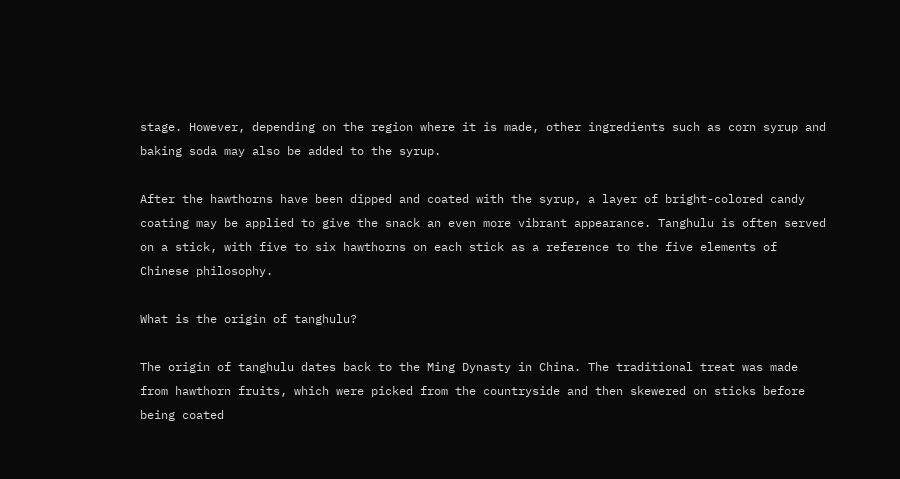stage. However, depending on the region where it is made, other ingredients such as corn syrup and baking soda may also be added to the syrup.

After the hawthorns have been dipped and coated with the syrup, a layer of bright-colored candy coating may be applied to give the snack an even more vibrant appearance. Tanghulu is often served on a stick, with five to six hawthorns on each stick as a reference to the five elements of Chinese philosophy.

What is the origin of tanghulu?

The origin of tanghulu dates back to the Ming Dynasty in China. The traditional treat was made from hawthorn fruits, which were picked from the countryside and then skewered on sticks before being coated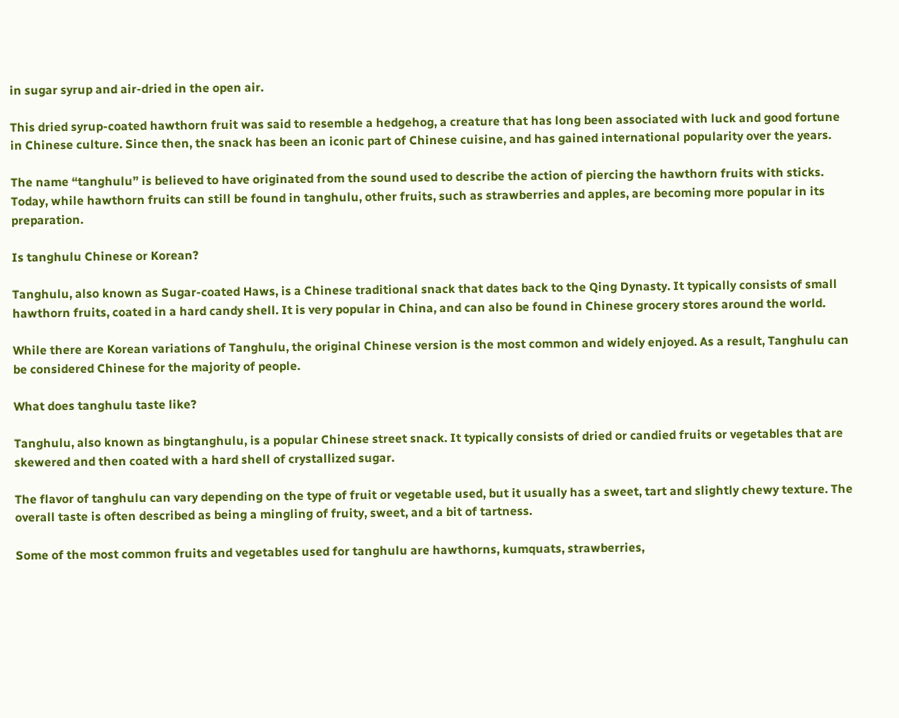in sugar syrup and air-dried in the open air.

This dried syrup-coated hawthorn fruit was said to resemble a hedgehog, a creature that has long been associated with luck and good fortune in Chinese culture. Since then, the snack has been an iconic part of Chinese cuisine, and has gained international popularity over the years.

The name “tanghulu” is believed to have originated from the sound used to describe the action of piercing the hawthorn fruits with sticks. Today, while hawthorn fruits can still be found in tanghulu, other fruits, such as strawberries and apples, are becoming more popular in its preparation.

Is tanghulu Chinese or Korean?

Tanghulu, also known as Sugar-coated Haws, is a Chinese traditional snack that dates back to the Qing Dynasty. It typically consists of small hawthorn fruits, coated in a hard candy shell. It is very popular in China, and can also be found in Chinese grocery stores around the world.

While there are Korean variations of Tanghulu, the original Chinese version is the most common and widely enjoyed. As a result, Tanghulu can be considered Chinese for the majority of people.

What does tanghulu taste like?

Tanghulu, also known as bingtanghulu, is a popular Chinese street snack. It typically consists of dried or candied fruits or vegetables that are skewered and then coated with a hard shell of crystallized sugar.

The flavor of tanghulu can vary depending on the type of fruit or vegetable used, but it usually has a sweet, tart and slightly chewy texture. The overall taste is often described as being a mingling of fruity, sweet, and a bit of tartness.

Some of the most common fruits and vegetables used for tanghulu are hawthorns, kumquats, strawberries,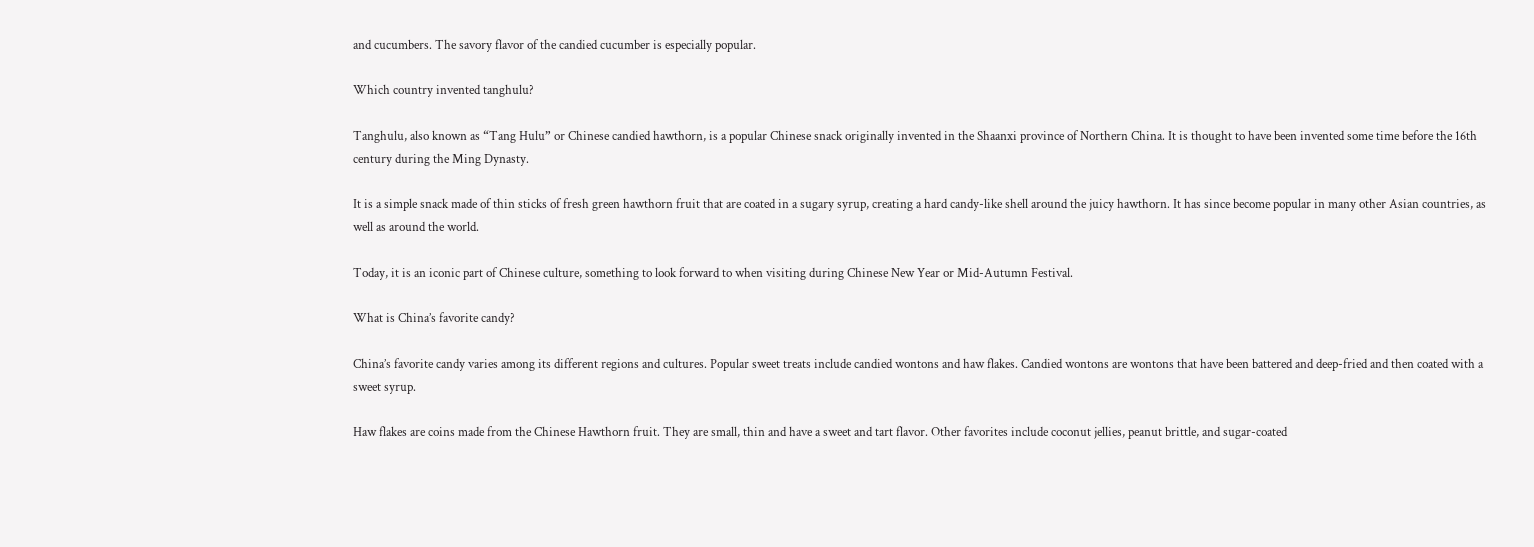and cucumbers. The savory flavor of the candied cucumber is especially popular.

Which country invented tanghulu?

Tanghulu, also known as “Tang Hulu” or Chinese candied hawthorn, is a popular Chinese snack originally invented in the Shaanxi province of Northern China. It is thought to have been invented some time before the 16th century during the Ming Dynasty.

It is a simple snack made of thin sticks of fresh green hawthorn fruit that are coated in a sugary syrup, creating a hard candy-like shell around the juicy hawthorn. It has since become popular in many other Asian countries, as well as around the world.

Today, it is an iconic part of Chinese culture, something to look forward to when visiting during Chinese New Year or Mid-Autumn Festival.

What is China’s favorite candy?

China’s favorite candy varies among its different regions and cultures. Popular sweet treats include candied wontons and haw flakes. Candied wontons are wontons that have been battered and deep-fried and then coated with a sweet syrup.

Haw flakes are coins made from the Chinese Hawthorn fruit. They are small, thin and have a sweet and tart flavor. Other favorites include coconut jellies, peanut brittle, and sugar-coated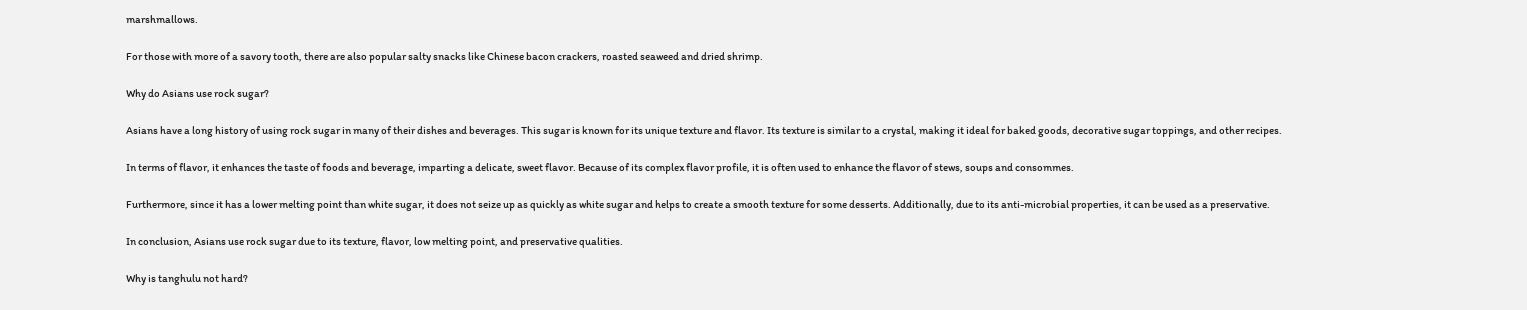marshmallows.

For those with more of a savory tooth, there are also popular salty snacks like Chinese bacon crackers, roasted seaweed and dried shrimp.

Why do Asians use rock sugar?

Asians have a long history of using rock sugar in many of their dishes and beverages. This sugar is known for its unique texture and flavor. Its texture is similar to a crystal, making it ideal for baked goods, decorative sugar toppings, and other recipes.

In terms of flavor, it enhances the taste of foods and beverage, imparting a delicate, sweet flavor. Because of its complex flavor profile, it is often used to enhance the flavor of stews, soups and consommes.

Furthermore, since it has a lower melting point than white sugar, it does not seize up as quickly as white sugar and helps to create a smooth texture for some desserts. Additionally, due to its anti-microbial properties, it can be used as a preservative.

In conclusion, Asians use rock sugar due to its texture, flavor, low melting point, and preservative qualities.

Why is tanghulu not hard?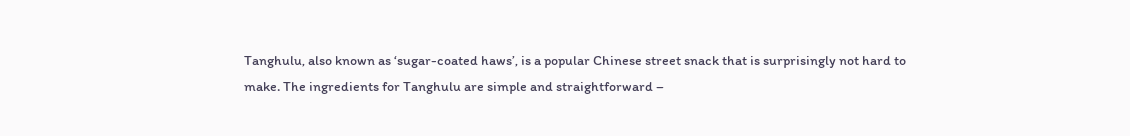Tanghulu, also known as ‘sugar-coated haws’, is a popular Chinese street snack that is surprisingly not hard to make. The ingredients for Tanghulu are simple and straightforward –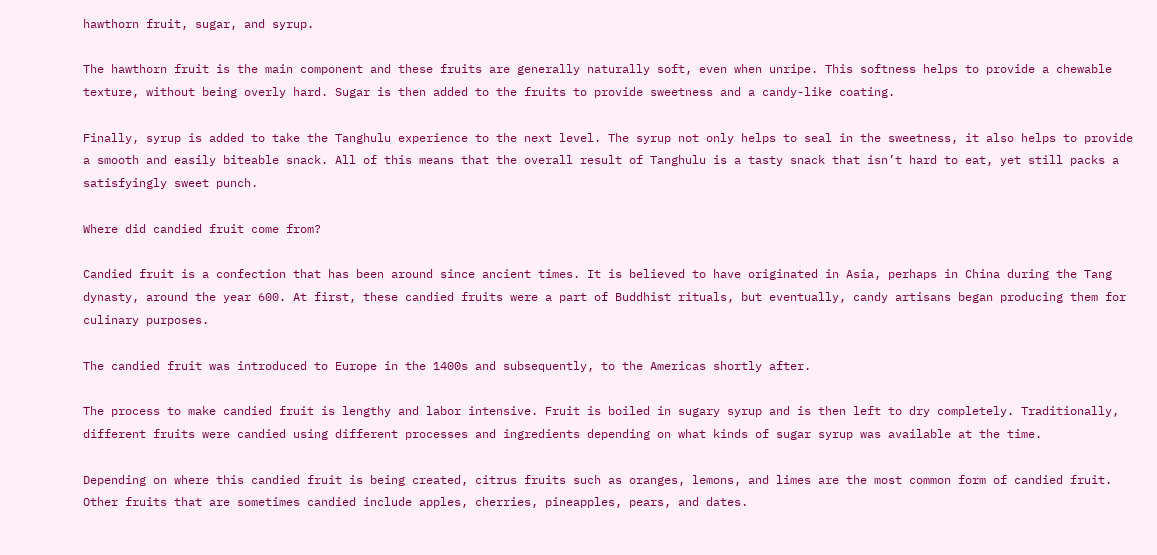hawthorn fruit, sugar, and syrup.

The hawthorn fruit is the main component and these fruits are generally naturally soft, even when unripe. This softness helps to provide a chewable texture, without being overly hard. Sugar is then added to the fruits to provide sweetness and a candy-like coating.

Finally, syrup is added to take the Tanghulu experience to the next level. The syrup not only helps to seal in the sweetness, it also helps to provide a smooth and easily biteable snack. All of this means that the overall result of Tanghulu is a tasty snack that isn’t hard to eat, yet still packs a satisfyingly sweet punch.

Where did candied fruit come from?

Candied fruit is a confection that has been around since ancient times. It is believed to have originated in Asia, perhaps in China during the Tang dynasty, around the year 600. At first, these candied fruits were a part of Buddhist rituals, but eventually, candy artisans began producing them for culinary purposes.

The candied fruit was introduced to Europe in the 1400s and subsequently, to the Americas shortly after.

The process to make candied fruit is lengthy and labor intensive. Fruit is boiled in sugary syrup and is then left to dry completely. Traditionally, different fruits were candied using different processes and ingredients depending on what kinds of sugar syrup was available at the time.

Depending on where this candied fruit is being created, citrus fruits such as oranges, lemons, and limes are the most common form of candied fruit. Other fruits that are sometimes candied include apples, cherries, pineapples, pears, and dates.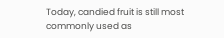Today, candied fruit is still most commonly used as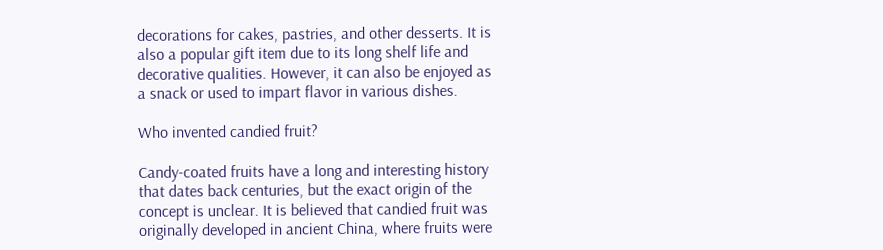decorations for cakes, pastries, and other desserts. It is also a popular gift item due to its long shelf life and decorative qualities. However, it can also be enjoyed as a snack or used to impart flavor in various dishes.

Who invented candied fruit?

Candy-coated fruits have a long and interesting history that dates back centuries, but the exact origin of the concept is unclear. It is believed that candied fruit was originally developed in ancient China, where fruits were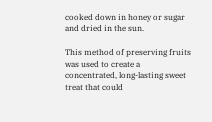cooked down in honey or sugar and dried in the sun.

This method of preserving fruits was used to create a concentrated, long-lasting sweet treat that could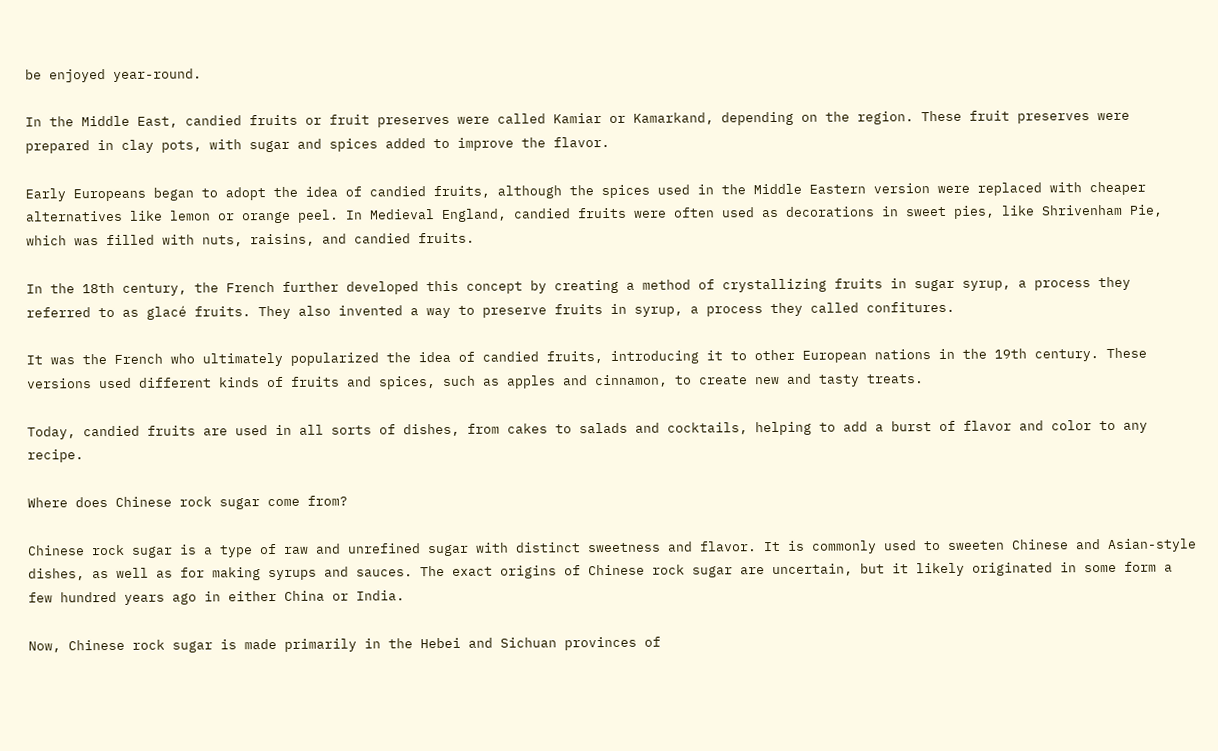be enjoyed year-round.

In the Middle East, candied fruits or fruit preserves were called Kamiar or Kamarkand, depending on the region. These fruit preserves were prepared in clay pots, with sugar and spices added to improve the flavor.

Early Europeans began to adopt the idea of candied fruits, although the spices used in the Middle Eastern version were replaced with cheaper alternatives like lemon or orange peel. In Medieval England, candied fruits were often used as decorations in sweet pies, like Shrivenham Pie, which was filled with nuts, raisins, and candied fruits.

In the 18th century, the French further developed this concept by creating a method of crystallizing fruits in sugar syrup, a process they referred to as glacé fruits. They also invented a way to preserve fruits in syrup, a process they called confitures.

It was the French who ultimately popularized the idea of candied fruits, introducing it to other European nations in the 19th century. These versions used different kinds of fruits and spices, such as apples and cinnamon, to create new and tasty treats.

Today, candied fruits are used in all sorts of dishes, from cakes to salads and cocktails, helping to add a burst of flavor and color to any recipe.

Where does Chinese rock sugar come from?

Chinese rock sugar is a type of raw and unrefined sugar with distinct sweetness and flavor. It is commonly used to sweeten Chinese and Asian-style dishes, as well as for making syrups and sauces. The exact origins of Chinese rock sugar are uncertain, but it likely originated in some form a few hundred years ago in either China or India.

Now, Chinese rock sugar is made primarily in the Hebei and Sichuan provinces of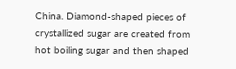China. Diamond-shaped pieces of crystallized sugar are created from hot boiling sugar and then shaped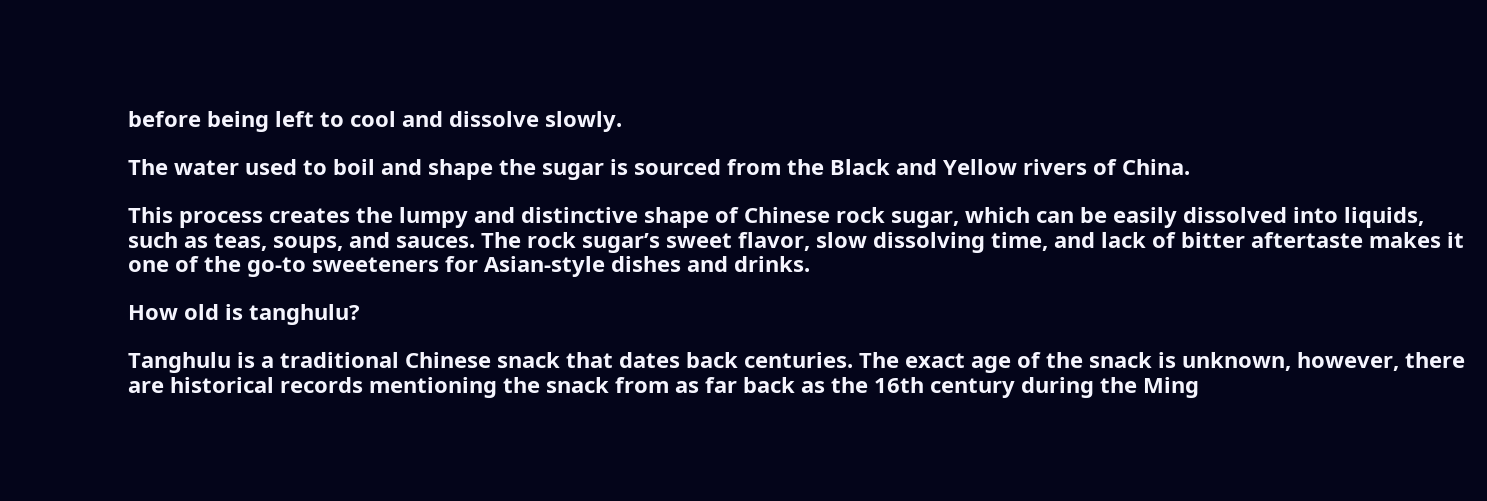before being left to cool and dissolve slowly.

The water used to boil and shape the sugar is sourced from the Black and Yellow rivers of China.

This process creates the lumpy and distinctive shape of Chinese rock sugar, which can be easily dissolved into liquids, such as teas, soups, and sauces. The rock sugar’s sweet flavor, slow dissolving time, and lack of bitter aftertaste makes it one of the go-to sweeteners for Asian-style dishes and drinks.

How old is tanghulu?

Tanghulu is a traditional Chinese snack that dates back centuries. The exact age of the snack is unknown, however, there are historical records mentioning the snack from as far back as the 16th century during the Ming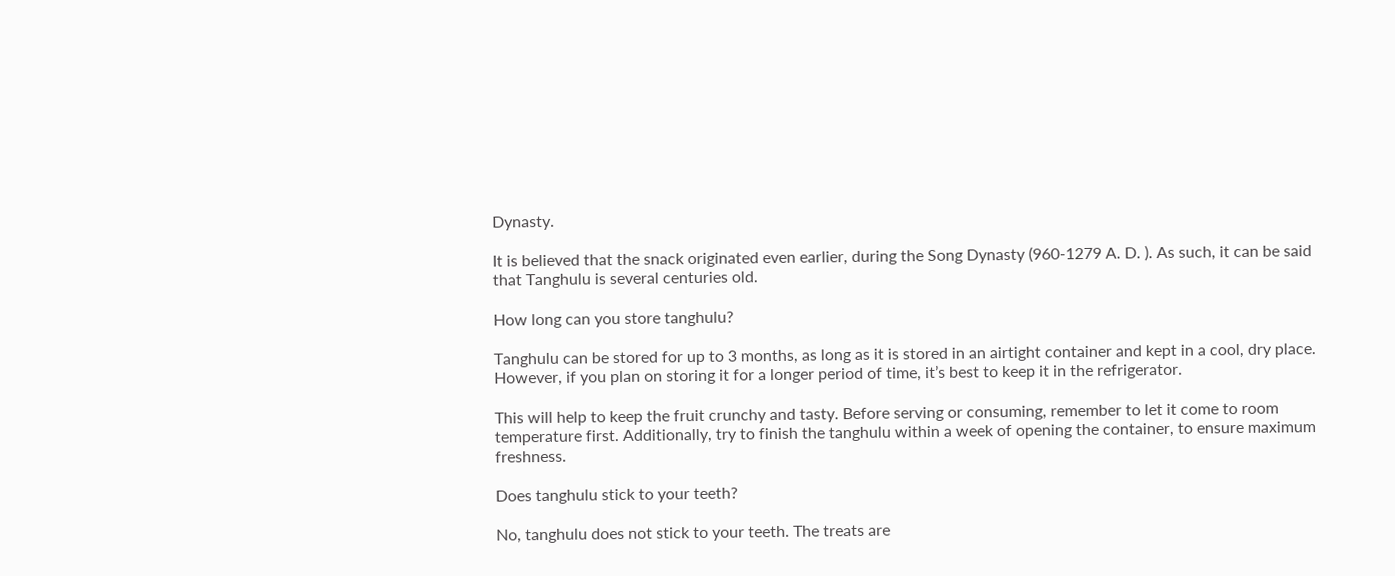Dynasty.

It is believed that the snack originated even earlier, during the Song Dynasty (960-1279 A. D. ). As such, it can be said that Tanghulu is several centuries old.

How long can you store tanghulu?

Tanghulu can be stored for up to 3 months, as long as it is stored in an airtight container and kept in a cool, dry place. However, if you plan on storing it for a longer period of time, it’s best to keep it in the refrigerator.

This will help to keep the fruit crunchy and tasty. Before serving or consuming, remember to let it come to room temperature first. Additionally, try to finish the tanghulu within a week of opening the container, to ensure maximum freshness.

Does tanghulu stick to your teeth?

No, tanghulu does not stick to your teeth. The treats are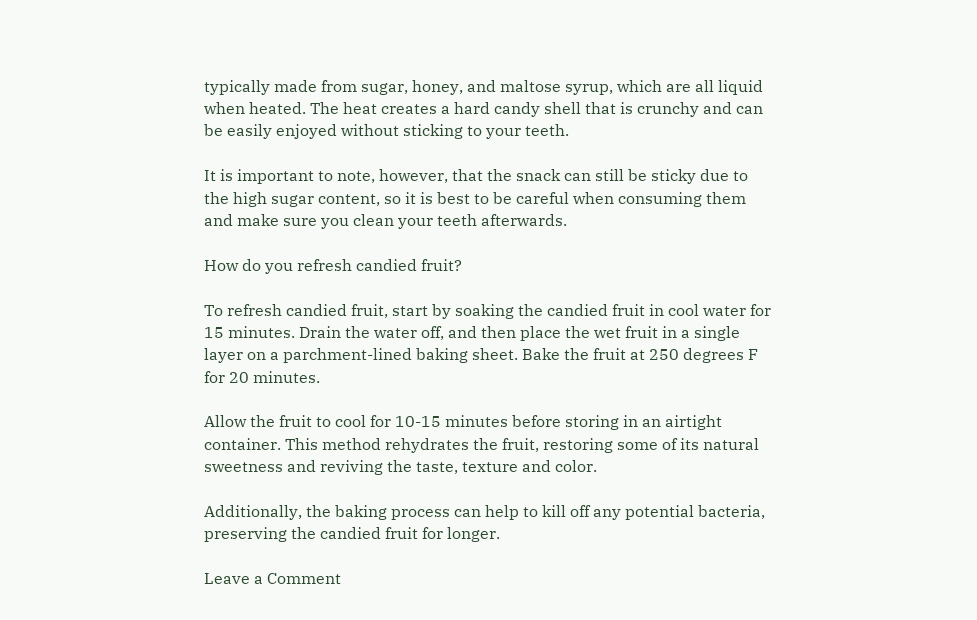typically made from sugar, honey, and maltose syrup, which are all liquid when heated. The heat creates a hard candy shell that is crunchy and can be easily enjoyed without sticking to your teeth.

It is important to note, however, that the snack can still be sticky due to the high sugar content, so it is best to be careful when consuming them and make sure you clean your teeth afterwards.

How do you refresh candied fruit?

To refresh candied fruit, start by soaking the candied fruit in cool water for 15 minutes. Drain the water off, and then place the wet fruit in a single layer on a parchment-lined baking sheet. Bake the fruit at 250 degrees F for 20 minutes.

Allow the fruit to cool for 10-15 minutes before storing in an airtight container. This method rehydrates the fruit, restoring some of its natural sweetness and reviving the taste, texture and color.

Additionally, the baking process can help to kill off any potential bacteria, preserving the candied fruit for longer.

Leave a Comment